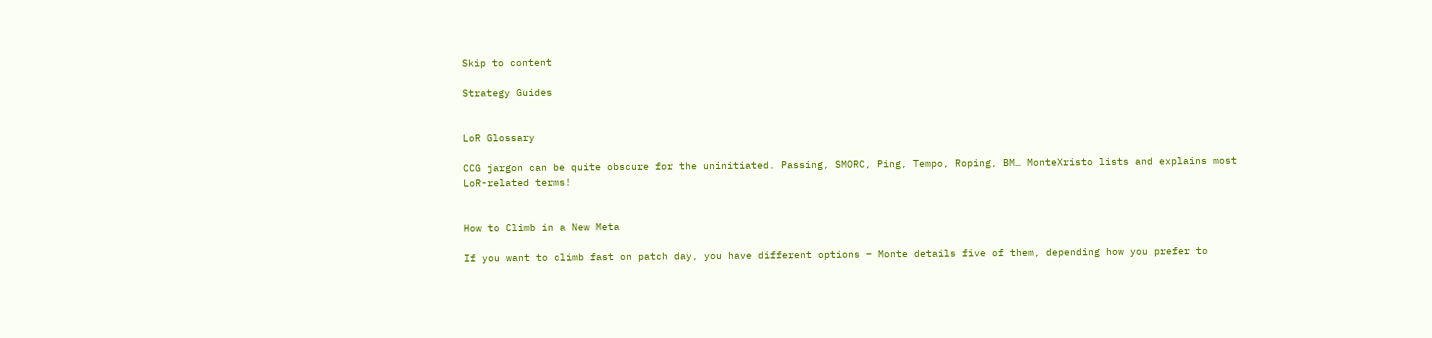Skip to content

Strategy Guides


LoR Glossary

CCG jargon can be quite obscure for the uninitiated. Passing, SMORC, Ping, Tempo, Roping, BM… MonteXristo lists and explains most LoR-related terms!


How to Climb in a New Meta

If you want to climb fast on patch day, you have different options – Monte details five of them, depending how you prefer to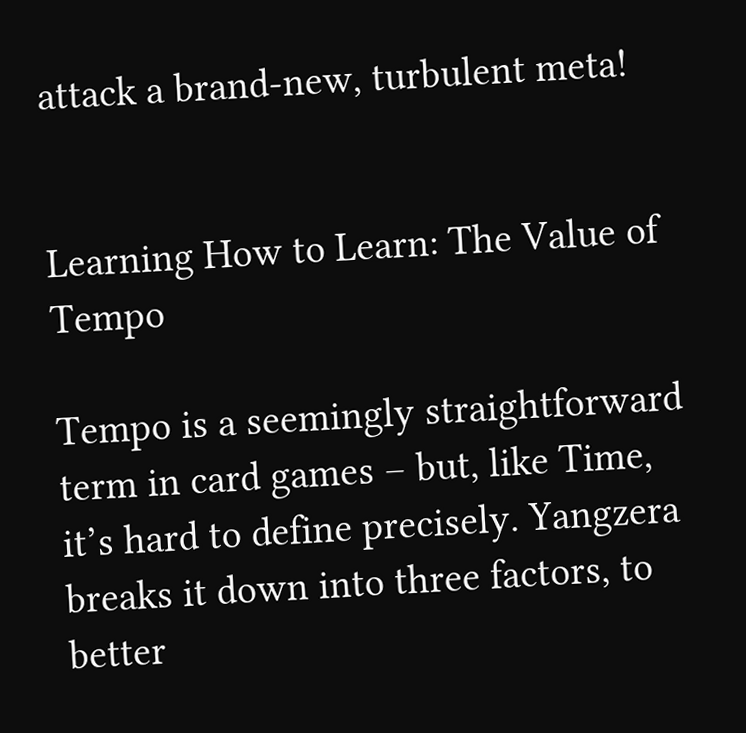attack a brand-new, turbulent meta!


Learning How to Learn: The Value of Tempo

Tempo is a seemingly straightforward term in card games – but, like Time, it’s hard to define precisely. Yangzera breaks it down into three factors, to better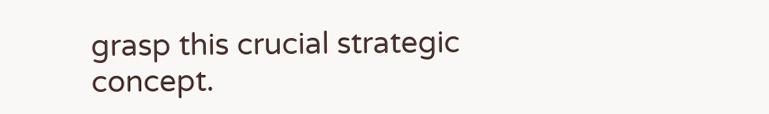grasp this crucial strategic concept.